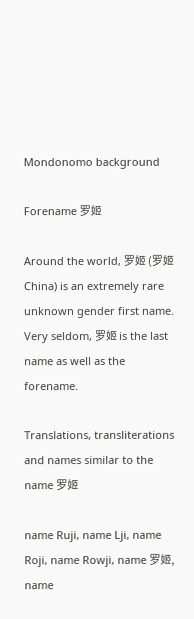Mondonomo background

Forename 罗姬

Around the world, 罗姬 (罗姬 China) is an extremely rare unknown gender first name. Very seldom, 罗姬 is the last name as well as the forename.

Translations, transliterations and names similar to the name 罗姬

name Ruji, name Lji, name Roji, name Rowji, name 罗姬, name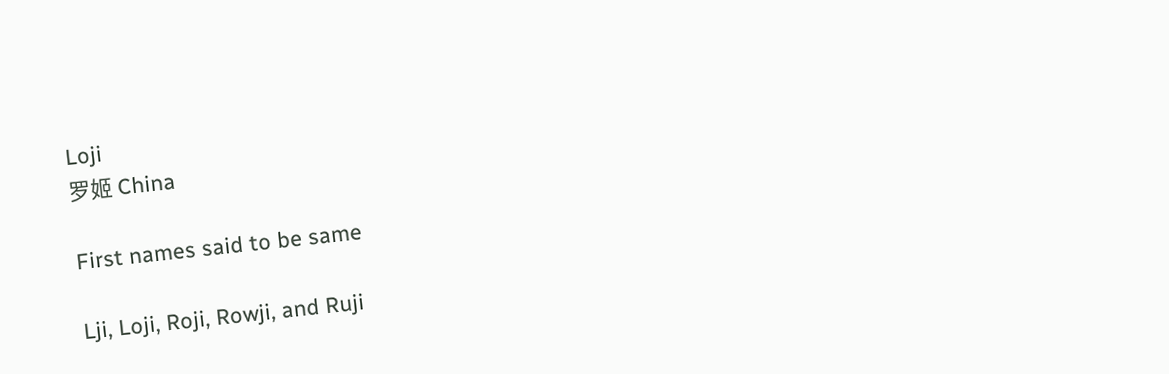Loji
罗姬 China

First names said to be same

Lji, Loji, Roji, Rowji, and Ruji